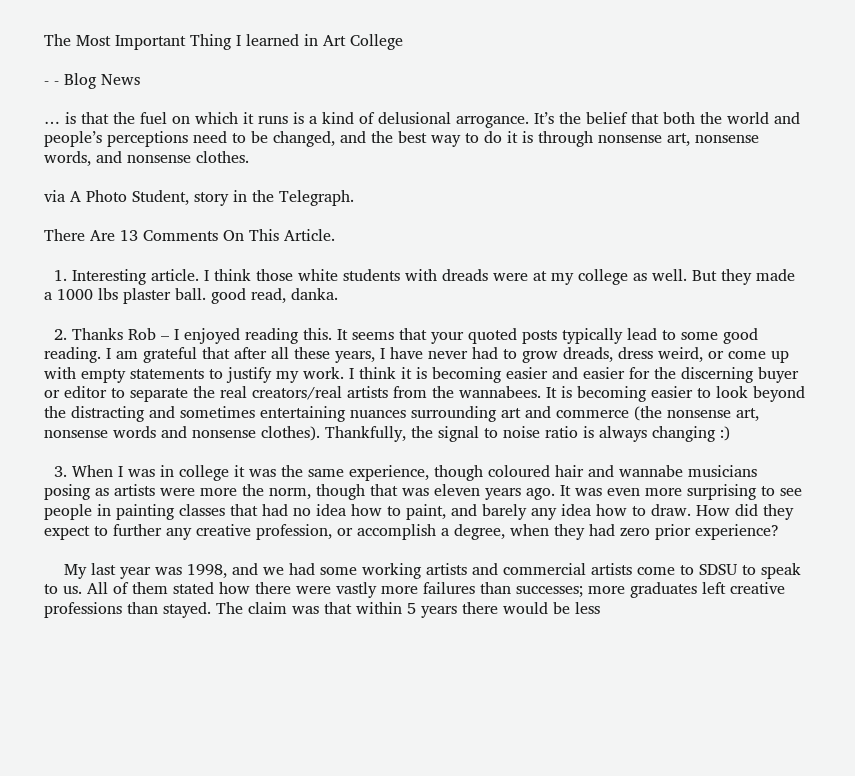The Most Important Thing I learned in Art College

- - Blog News

… is that the fuel on which it runs is a kind of delusional arrogance. It’s the belief that both the world and people’s perceptions need to be changed, and the best way to do it is through nonsense art, nonsense words, and nonsense clothes.

via A Photo Student, story in the Telegraph.

There Are 13 Comments On This Article.

  1. Interesting article. I think those white students with dreads were at my college as well. But they made a 1000 lbs plaster ball. good read, danka.

  2. Thanks Rob – I enjoyed reading this. It seems that your quoted posts typically lead to some good reading. I am grateful that after all these years, I have never had to grow dreads, dress weird, or come up with empty statements to justify my work. I think it is becoming easier and easier for the discerning buyer or editor to separate the real creators/real artists from the wannabees. It is becoming easier to look beyond the distracting and sometimes entertaining nuances surrounding art and commerce (the nonsense art, nonsense words and nonsense clothes). Thankfully, the signal to noise ratio is always changing :)

  3. When I was in college it was the same experience, though coloured hair and wannabe musicians posing as artists were more the norm, though that was eleven years ago. It was even more surprising to see people in painting classes that had no idea how to paint, and barely any idea how to draw. How did they expect to further any creative profession, or accomplish a degree, when they had zero prior experience?

    My last year was 1998, and we had some working artists and commercial artists come to SDSU to speak to us. All of them stated how there were vastly more failures than successes; more graduates left creative professions than stayed. The claim was that within 5 years there would be less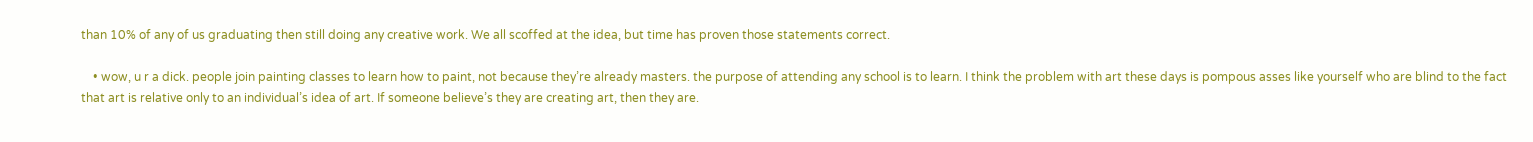than 10% of any of us graduating then still doing any creative work. We all scoffed at the idea, but time has proven those statements correct.

    • wow, u r a dick. people join painting classes to learn how to paint, not because they’re already masters. the purpose of attending any school is to learn. I think the problem with art these days is pompous asses like yourself who are blind to the fact that art is relative only to an individual’s idea of art. If someone believe’s they are creating art, then they are.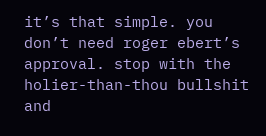it’s that simple. you don’t need roger ebert’s approval. stop with the holier-than-thou bullshit and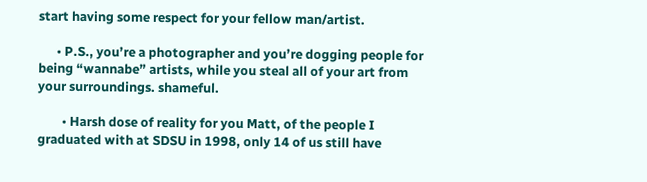start having some respect for your fellow man/artist.

      • P.S., you’re a photographer and you’re dogging people for being “wannabe” artists, while you steal all of your art from your surroundings. shameful.

        • Harsh dose of reality for you Matt, of the people I graduated with at SDSU in 1998, only 14 of us still have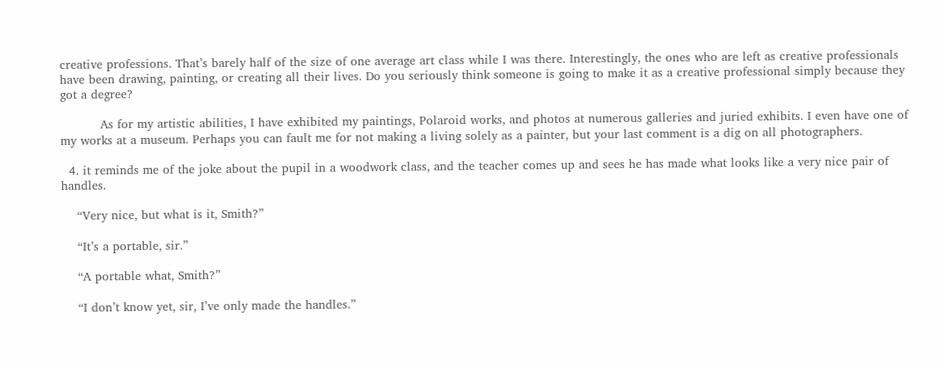creative professions. That’s barely half of the size of one average art class while I was there. Interestingly, the ones who are left as creative professionals have been drawing, painting, or creating all their lives. Do you seriously think someone is going to make it as a creative professional simply because they got a degree?

          As for my artistic abilities, I have exhibited my paintings, Polaroid works, and photos at numerous galleries and juried exhibits. I even have one of my works at a museum. Perhaps you can fault me for not making a living solely as a painter, but your last comment is a dig on all photographers.

  4. it reminds me of the joke about the pupil in a woodwork class, and the teacher comes up and sees he has made what looks like a very nice pair of handles.

    “Very nice, but what is it, Smith?”

    “It’s a portable, sir.”

    “A portable what, Smith?”

    “I don’t know yet, sir, I’ve only made the handles.”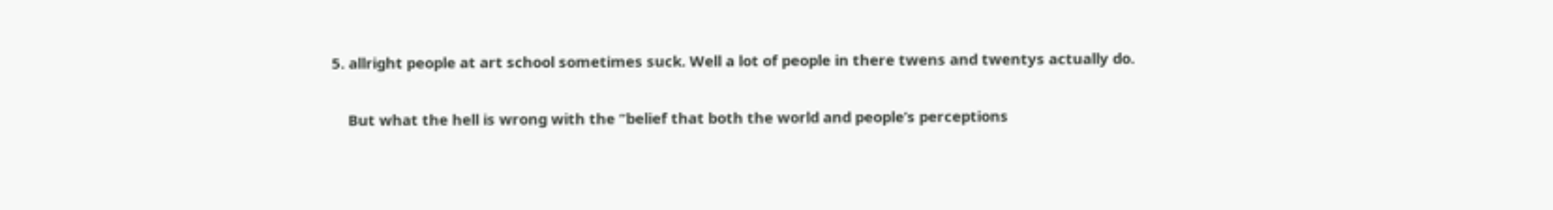5. allright people at art school sometimes suck. Well a lot of people in there twens and twentys actually do.

    But what the hell is wrong with the “belief that both the world and people’s perceptions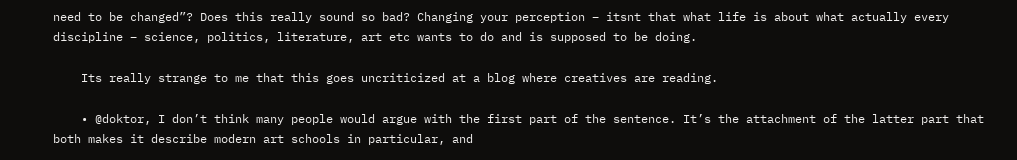need to be changed”? Does this really sound so bad? Changing your perception – itsnt that what life is about what actually every discipline – science, politics, literature, art etc wants to do and is supposed to be doing.

    Its really strange to me that this goes uncriticized at a blog where creatives are reading.

    • @doktor, I don’t think many people would argue with the first part of the sentence. It’s the attachment of the latter part that both makes it describe modern art schools in particular, and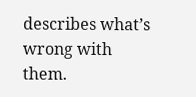describes what’s wrong with them.